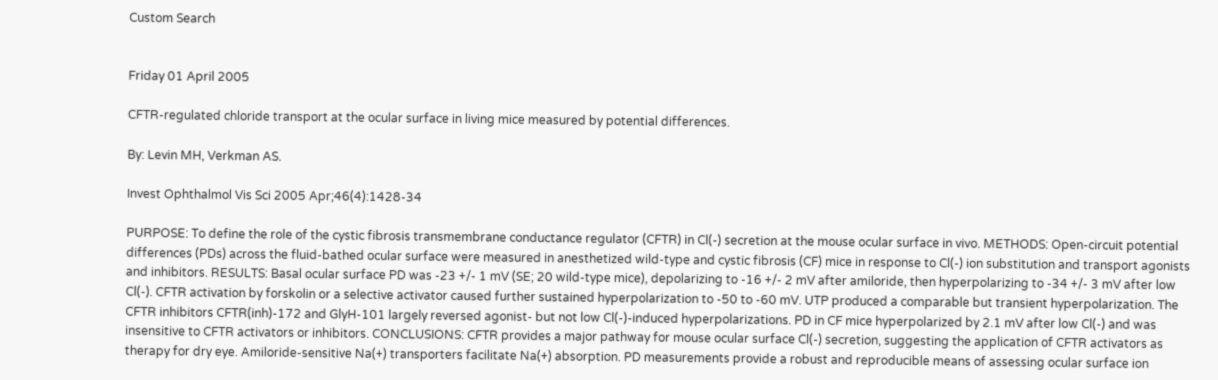Custom Search


Friday 01 April 2005

CFTR-regulated chloride transport at the ocular surface in living mice measured by potential differences.

By: Levin MH, Verkman AS.

Invest Ophthalmol Vis Sci 2005 Apr;46(4):1428-34

PURPOSE: To define the role of the cystic fibrosis transmembrane conductance regulator (CFTR) in Cl(-) secretion at the mouse ocular surface in vivo. METHODS: Open-circuit potential differences (PDs) across the fluid-bathed ocular surface were measured in anesthetized wild-type and cystic fibrosis (CF) mice in response to Cl(-) ion substitution and transport agonists and inhibitors. RESULTS: Basal ocular surface PD was -23 +/- 1 mV (SE; 20 wild-type mice), depolarizing to -16 +/- 2 mV after amiloride, then hyperpolarizing to -34 +/- 3 mV after low Cl(-). CFTR activation by forskolin or a selective activator caused further sustained hyperpolarization to -50 to -60 mV. UTP produced a comparable but transient hyperpolarization. The CFTR inhibitors CFTR(inh)-172 and GlyH-101 largely reversed agonist- but not low Cl(-)-induced hyperpolarizations. PD in CF mice hyperpolarized by 2.1 mV after low Cl(-) and was insensitive to CFTR activators or inhibitors. CONCLUSIONS: CFTR provides a major pathway for mouse ocular surface Cl(-) secretion, suggesting the application of CFTR activators as therapy for dry eye. Amiloride-sensitive Na(+) transporters facilitate Na(+) absorption. PD measurements provide a robust and reproducible means of assessing ocular surface ion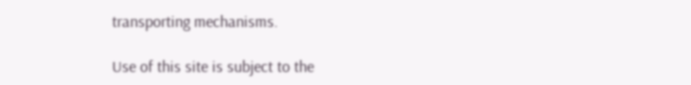transporting mechanisms.

Use of this site is subject to the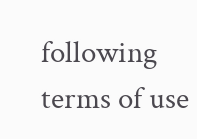following terms of use